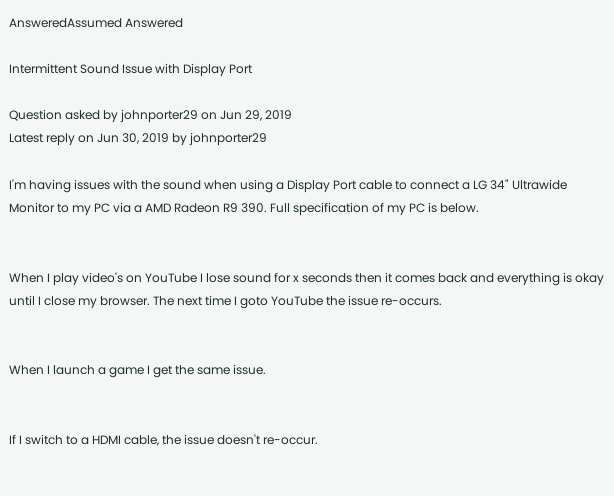AnsweredAssumed Answered

Intermittent Sound Issue with Display Port

Question asked by johnporter29 on Jun 29, 2019
Latest reply on Jun 30, 2019 by johnporter29

I'm having issues with the sound when using a Display Port cable to connect a LG 34" Ultrawide Monitor to my PC via a AMD Radeon R9 390. Full specification of my PC is below.


When I play video's on YouTube I lose sound for x seconds then it comes back and everything is okay until I close my browser. The next time I goto YouTube the issue re-occurs.


When I launch a game I get the same issue.


If I switch to a HDMI cable, the issue doesn't re-occur.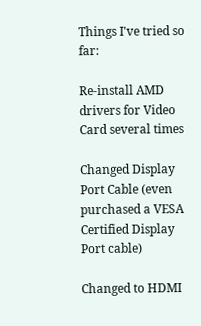Things I've tried so far:

Re-install AMD drivers for Video Card several times

Changed Display Port Cable (even purchased a VESA Certified Display Port cable)

Changed to HDMI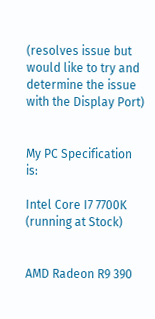(resolves issue but would like to try and determine the issue with the Display Port)


My PC Specification is:

Intel Core I7 7700K (running at Stock)


AMD Radeon R9 390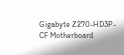Gigabyte Z270-HD3P-CF Motherboard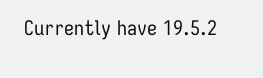Currently have 19.5.2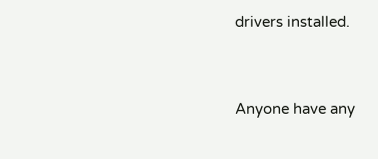drivers installed.


Anyone have any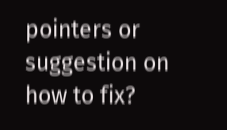pointers or suggestion on how to fix?